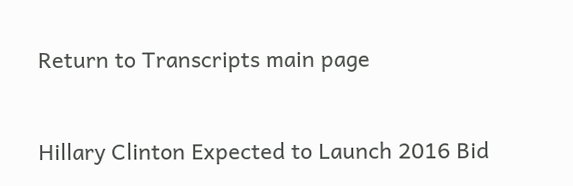Return to Transcripts main page


Hillary Clinton Expected to Launch 2016 Bid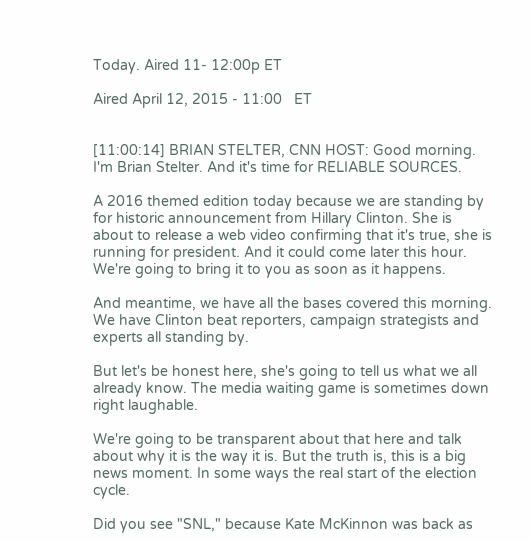Today. Aired 11- 12:00p ET

Aired April 12, 2015 - 11:00   ET


[11:00:14] BRIAN STELTER, CNN HOST: Good morning. I'm Brian Stelter. And it's time for RELIABLE SOURCES.

A 2016 themed edition today because we are standing by for historic announcement from Hillary Clinton. She is about to release a web video confirming that it's true, she is running for president. And it could come later this hour. We're going to bring it to you as soon as it happens.

And meantime, we have all the bases covered this morning. We have Clinton beat reporters, campaign strategists and experts all standing by.

But let's be honest here, she's going to tell us what we all already know. The media waiting game is sometimes down right laughable.

We're going to be transparent about that here and talk about why it is the way it is. But the truth is, this is a big news moment. In some ways the real start of the election cycle.

Did you see "SNL," because Kate McKinnon was back as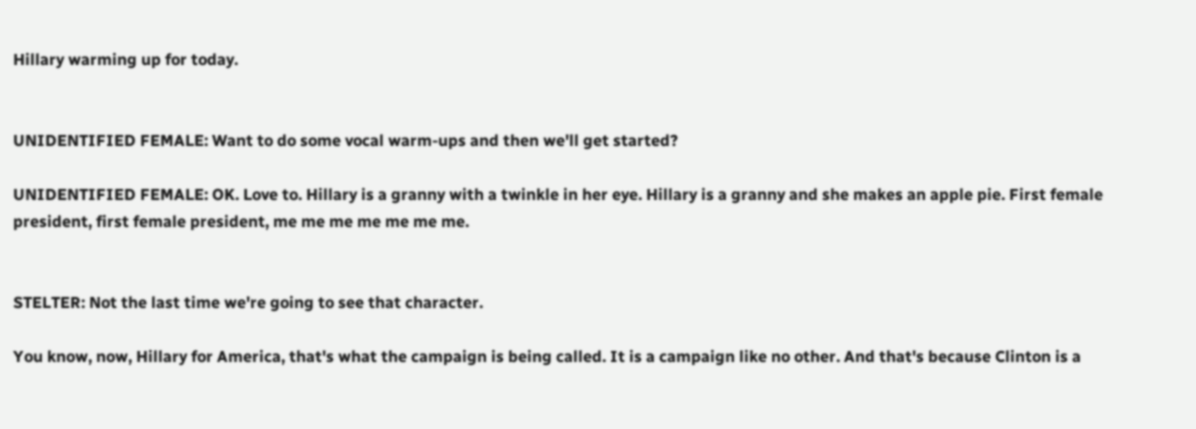Hillary warming up for today.


UNIDENTIFIED FEMALE: Want to do some vocal warm-ups and then we'll get started?

UNIDENTIFIED FEMALE: OK. Love to. Hillary is a granny with a twinkle in her eye. Hillary is a granny and she makes an apple pie. First female president, first female president, me me me me me me me.


STELTER: Not the last time we're going to see that character.

You know, now, Hillary for America, that's what the campaign is being called. It is a campaign like no other. And that's because Clinton is a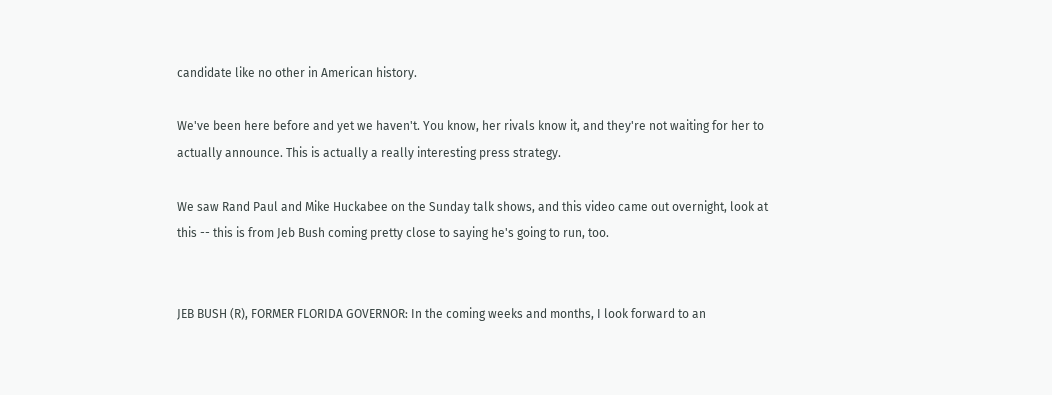candidate like no other in American history.

We've been here before and yet we haven't. You know, her rivals know it, and they're not waiting for her to actually announce. This is actually a really interesting press strategy.

We saw Rand Paul and Mike Huckabee on the Sunday talk shows, and this video came out overnight, look at this -- this is from Jeb Bush coming pretty close to saying he's going to run, too.


JEB BUSH (R), FORMER FLORIDA GOVERNOR: In the coming weeks and months, I look forward to an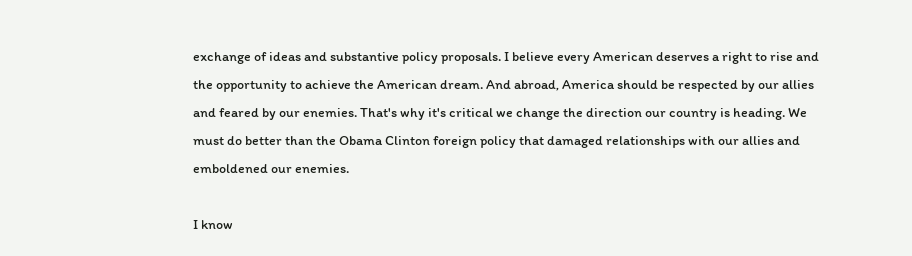exchange of ideas and substantive policy proposals. I believe every American deserves a right to rise and the opportunity to achieve the American dream. And abroad, America should be respected by our allies and feared by our enemies. That's why it's critical we change the direction our country is heading. We must do better than the Obama Clinton foreign policy that damaged relationships with our allies and emboldened our enemies.

I know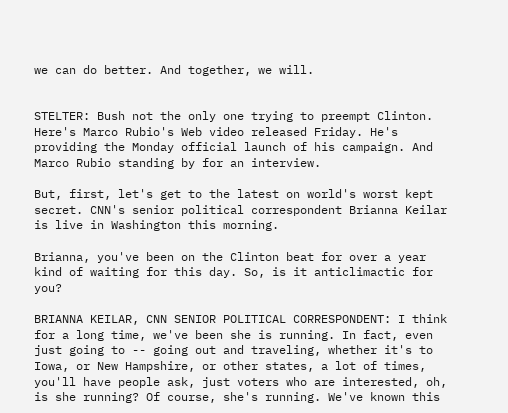we can do better. And together, we will.


STELTER: Bush not the only one trying to preempt Clinton. Here's Marco Rubio's Web video released Friday. He's providing the Monday official launch of his campaign. And Marco Rubio standing by for an interview.

But, first, let's get to the latest on world's worst kept secret. CNN's senior political correspondent Brianna Keilar is live in Washington this morning.

Brianna, you've been on the Clinton beat for over a year kind of waiting for this day. So, is it anticlimactic for you?

BRIANNA KEILAR, CNN SENIOR POLITICAL CORRESPONDENT: I think for a long time, we've been she is running. In fact, even just going to -- going out and traveling, whether it's to Iowa, or New Hampshire, or other states, a lot of times, you'll have people ask, just voters who are interested, oh, is she running? Of course, she's running. We've known this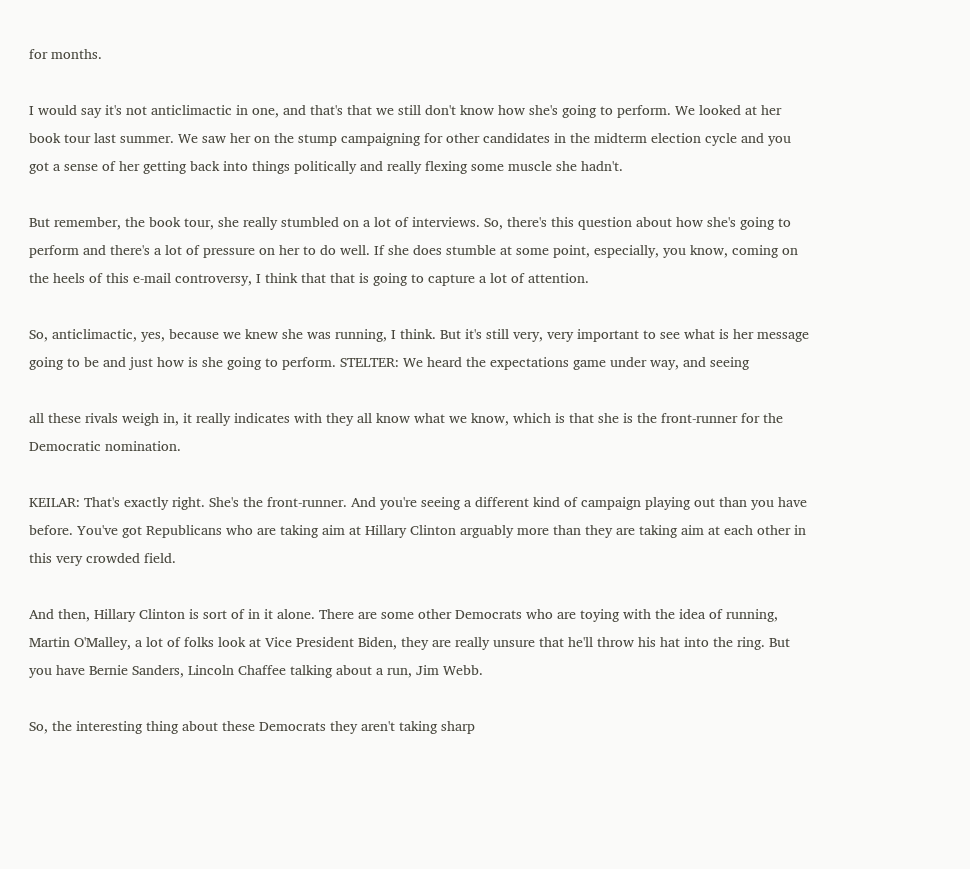for months.

I would say it's not anticlimactic in one, and that's that we still don't know how she's going to perform. We looked at her book tour last summer. We saw her on the stump campaigning for other candidates in the midterm election cycle and you got a sense of her getting back into things politically and really flexing some muscle she hadn't.

But remember, the book tour, she really stumbled on a lot of interviews. So, there's this question about how she's going to perform and there's a lot of pressure on her to do well. If she does stumble at some point, especially, you know, coming on the heels of this e-mail controversy, I think that that is going to capture a lot of attention.

So, anticlimactic, yes, because we knew she was running, I think. But it's still very, very important to see what is her message going to be and just how is she going to perform. STELTER: We heard the expectations game under way, and seeing

all these rivals weigh in, it really indicates with they all know what we know, which is that she is the front-runner for the Democratic nomination.

KEILAR: That's exactly right. She's the front-runner. And you're seeing a different kind of campaign playing out than you have before. You've got Republicans who are taking aim at Hillary Clinton arguably more than they are taking aim at each other in this very crowded field.

And then, Hillary Clinton is sort of in it alone. There are some other Democrats who are toying with the idea of running, Martin O'Malley, a lot of folks look at Vice President Biden, they are really unsure that he'll throw his hat into the ring. But you have Bernie Sanders, Lincoln Chaffee talking about a run, Jim Webb.

So, the interesting thing about these Democrats they aren't taking sharp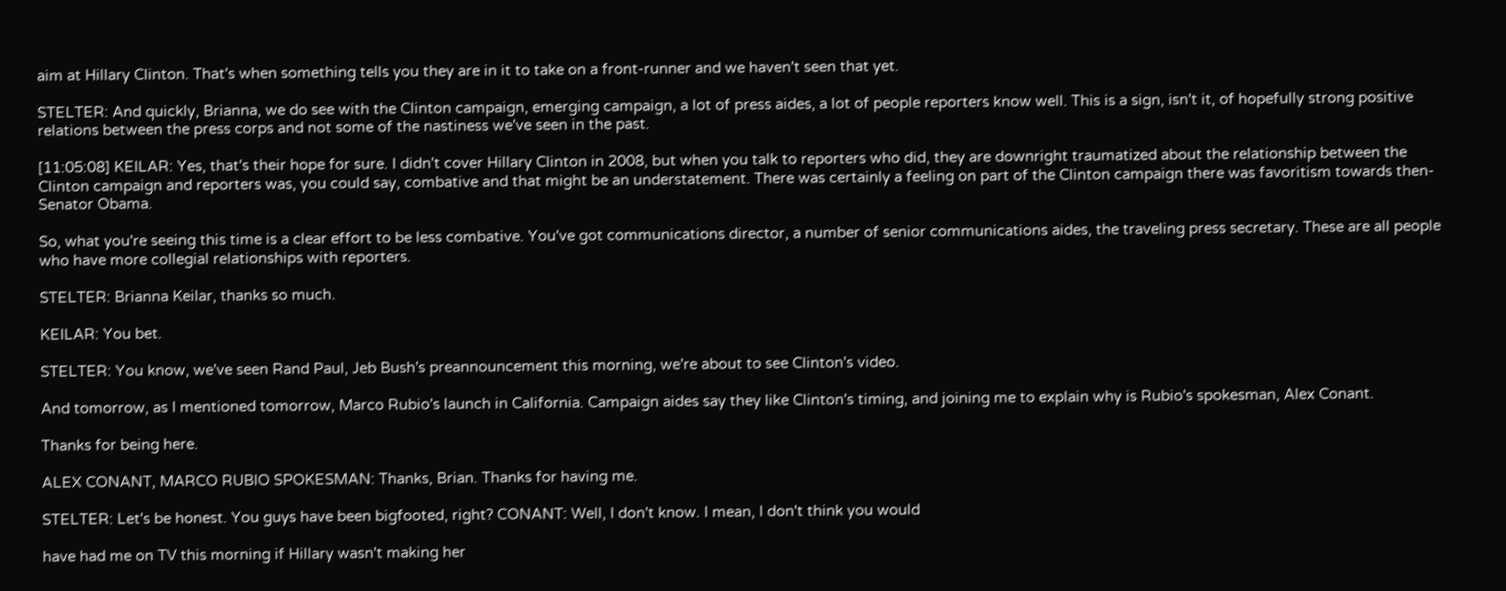aim at Hillary Clinton. That's when something tells you they are in it to take on a front-runner and we haven't seen that yet.

STELTER: And quickly, Brianna, we do see with the Clinton campaign, emerging campaign, a lot of press aides, a lot of people reporters know well. This is a sign, isn't it, of hopefully strong positive relations between the press corps and not some of the nastiness we've seen in the past.

[11:05:08] KEILAR: Yes, that's their hope for sure. I didn't cover Hillary Clinton in 2008, but when you talk to reporters who did, they are downright traumatized about the relationship between the Clinton campaign and reporters was, you could say, combative and that might be an understatement. There was certainly a feeling on part of the Clinton campaign there was favoritism towards then-Senator Obama.

So, what you're seeing this time is a clear effort to be less combative. You've got communications director, a number of senior communications aides, the traveling press secretary. These are all people who have more collegial relationships with reporters.

STELTER: Brianna Keilar, thanks so much.

KEILAR: You bet.

STELTER: You know, we've seen Rand Paul, Jeb Bush's preannouncement this morning, we're about to see Clinton's video.

And tomorrow, as I mentioned tomorrow, Marco Rubio's launch in California. Campaign aides say they like Clinton's timing, and joining me to explain why is Rubio's spokesman, Alex Conant.

Thanks for being here.

ALEX CONANT, MARCO RUBIO SPOKESMAN: Thanks, Brian. Thanks for having me.

STELTER: Let's be honest. You guys have been bigfooted, right? CONANT: Well, I don't know. I mean, I don't think you would

have had me on TV this morning if Hillary wasn't making her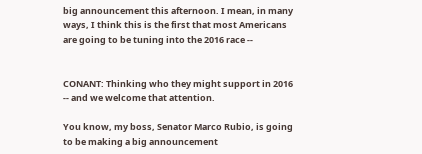big announcement this afternoon. I mean, in many ways, I think this is the first that most Americans are going to be tuning into the 2016 race --


CONANT: Thinking who they might support in 2016 -- and we welcome that attention.

You know, my boss, Senator Marco Rubio, is going to be making a big announcement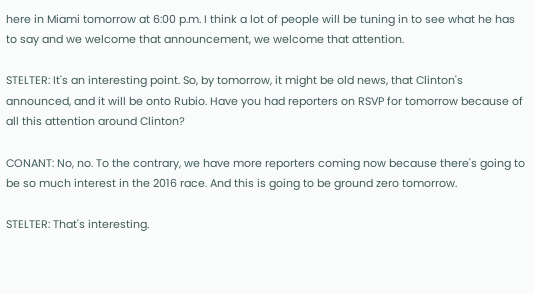here in Miami tomorrow at 6:00 p.m. I think a lot of people will be tuning in to see what he has to say and we welcome that announcement, we welcome that attention.

STELTER: It's an interesting point. So, by tomorrow, it might be old news, that Clinton's announced, and it will be onto Rubio. Have you had reporters on RSVP for tomorrow because of all this attention around Clinton?

CONANT: No, no. To the contrary, we have more reporters coming now because there's going to be so much interest in the 2016 race. And this is going to be ground zero tomorrow.

STELTER: That's interesting.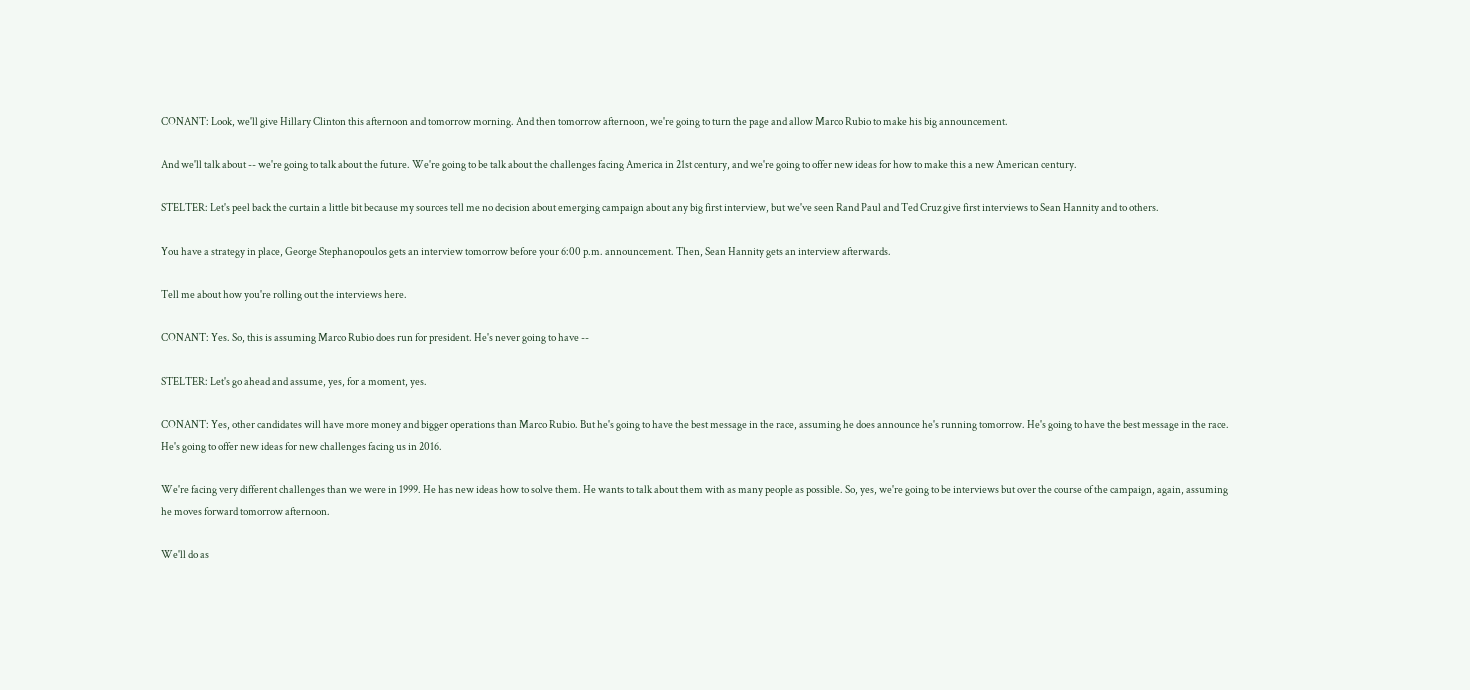CONANT: Look, we'll give Hillary Clinton this afternoon and tomorrow morning. And then tomorrow afternoon, we're going to turn the page and allow Marco Rubio to make his big announcement.

And we'll talk about -- we're going to talk about the future. We're going to be talk about the challenges facing America in 21st century, and we're going to offer new ideas for how to make this a new American century.

STELTER: Let's peel back the curtain a little bit because my sources tell me no decision about emerging campaign about any big first interview, but we've seen Rand Paul and Ted Cruz give first interviews to Sean Hannity and to others.

You have a strategy in place, George Stephanopoulos gets an interview tomorrow before your 6:00 p.m. announcement. Then, Sean Hannity gets an interview afterwards.

Tell me about how you're rolling out the interviews here.

CONANT: Yes. So, this is assuming Marco Rubio does run for president. He's never going to have --

STELTER: Let's go ahead and assume, yes, for a moment, yes.

CONANT: Yes, other candidates will have more money and bigger operations than Marco Rubio. But he's going to have the best message in the race, assuming he does announce he's running tomorrow. He's going to have the best message in the race. He's going to offer new ideas for new challenges facing us in 2016.

We're facing very different challenges than we were in 1999. He has new ideas how to solve them. He wants to talk about them with as many people as possible. So, yes, we're going to be interviews but over the course of the campaign, again, assuming he moves forward tomorrow afternoon.

We'll do as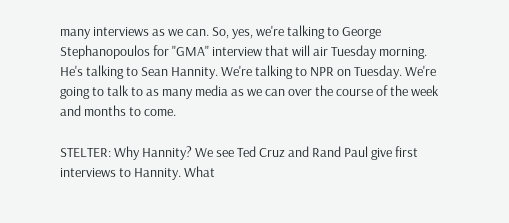many interviews as we can. So, yes, we're talking to George Stephanopoulos for "GMA" interview that will air Tuesday morning. He's talking to Sean Hannity. We're talking to NPR on Tuesday. We're going to talk to as many media as we can over the course of the week and months to come.

STELTER: Why Hannity? We see Ted Cruz and Rand Paul give first interviews to Hannity. What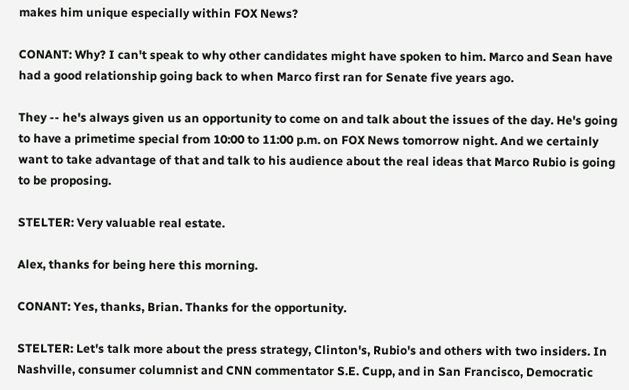makes him unique especially within FOX News?

CONANT: Why? I can't speak to why other candidates might have spoken to him. Marco and Sean have had a good relationship going back to when Marco first ran for Senate five years ago.

They -- he's always given us an opportunity to come on and talk about the issues of the day. He's going to have a primetime special from 10:00 to 11:00 p.m. on FOX News tomorrow night. And we certainly want to take advantage of that and talk to his audience about the real ideas that Marco Rubio is going to be proposing.

STELTER: Very valuable real estate.

Alex, thanks for being here this morning.

CONANT: Yes, thanks, Brian. Thanks for the opportunity.

STELTER: Let's talk more about the press strategy, Clinton's, Rubio's and others with two insiders. In Nashville, consumer columnist and CNN commentator S.E. Cupp, and in San Francisco, Democratic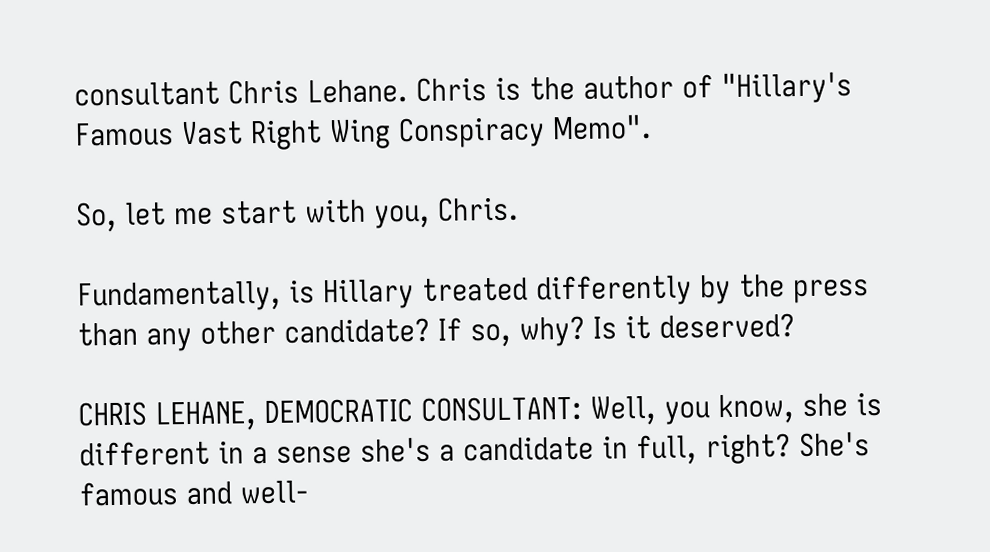consultant Chris Lehane. Chris is the author of "Hillary's Famous Vast Right Wing Conspiracy Memo".

So, let me start with you, Chris.

Fundamentally, is Hillary treated differently by the press than any other candidate? If so, why? Is it deserved?

CHRIS LEHANE, DEMOCRATIC CONSULTANT: Well, you know, she is different in a sense she's a candidate in full, right? She's famous and well-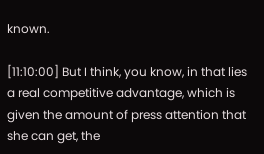known.

[11:10:00] But I think, you know, in that lies a real competitive advantage, which is given the amount of press attention that she can get, the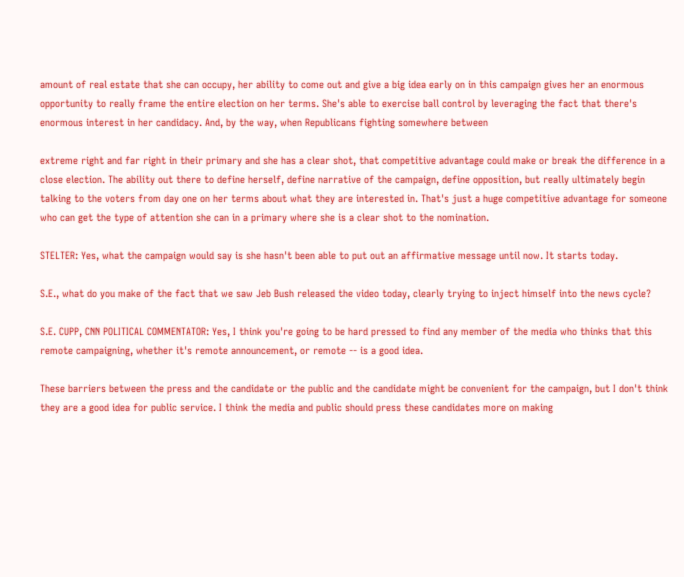amount of real estate that she can occupy, her ability to come out and give a big idea early on in this campaign gives her an enormous opportunity to really frame the entire election on her terms. She's able to exercise ball control by leveraging the fact that there's enormous interest in her candidacy. And, by the way, when Republicans fighting somewhere between

extreme right and far right in their primary and she has a clear shot, that competitive advantage could make or break the difference in a close election. The ability out there to define herself, define narrative of the campaign, define opposition, but really ultimately begin talking to the voters from day one on her terms about what they are interested in. That's just a huge competitive advantage for someone who can get the type of attention she can in a primary where she is a clear shot to the nomination.

STELTER: Yes, what the campaign would say is she hasn't been able to put out an affirmative message until now. It starts today.

S.E., what do you make of the fact that we saw Jeb Bush released the video today, clearly trying to inject himself into the news cycle?

S.E. CUPP, CNN POLITICAL COMMENTATOR: Yes, I think you're going to be hard pressed to find any member of the media who thinks that this remote campaigning, whether it's remote announcement, or remote -- is a good idea.

These barriers between the press and the candidate or the public and the candidate might be convenient for the campaign, but I don't think they are a good idea for public service. I think the media and public should press these candidates more on making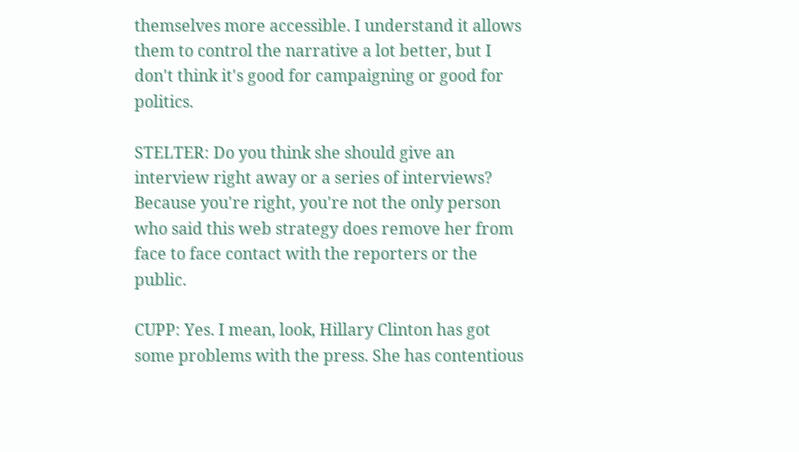themselves more accessible. I understand it allows them to control the narrative a lot better, but I don't think it's good for campaigning or good for politics.

STELTER: Do you think she should give an interview right away or a series of interviews? Because you're right, you're not the only person who said this web strategy does remove her from face to face contact with the reporters or the public.

CUPP: Yes. I mean, look, Hillary Clinton has got some problems with the press. She has contentious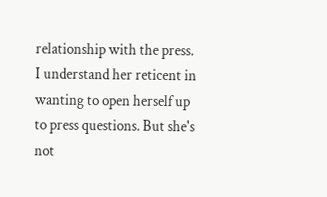relationship with the press. I understand her reticent in wanting to open herself up to press questions. But she's not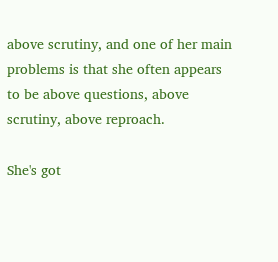above scrutiny, and one of her main problems is that she often appears to be above questions, above scrutiny, above reproach.

She's got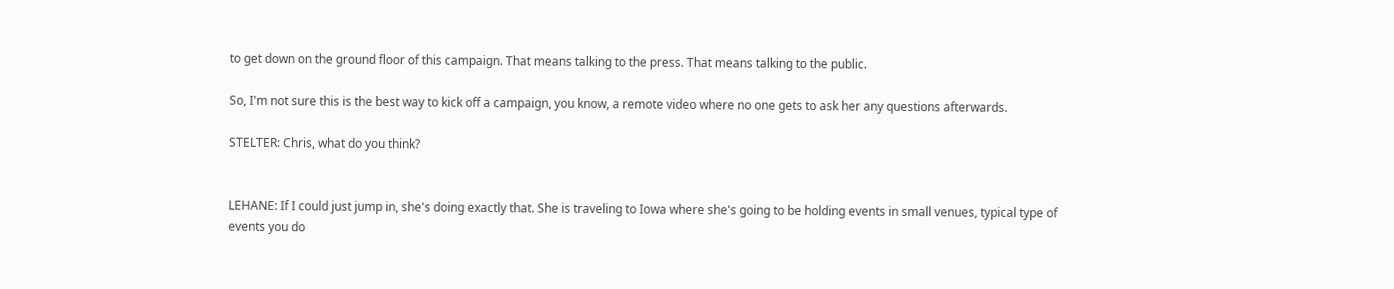to get down on the ground floor of this campaign. That means talking to the press. That means talking to the public.

So, I'm not sure this is the best way to kick off a campaign, you know, a remote video where no one gets to ask her any questions afterwards.

STELTER: Chris, what do you think?


LEHANE: If I could just jump in, she's doing exactly that. She is traveling to Iowa where she's going to be holding events in small venues, typical type of events you do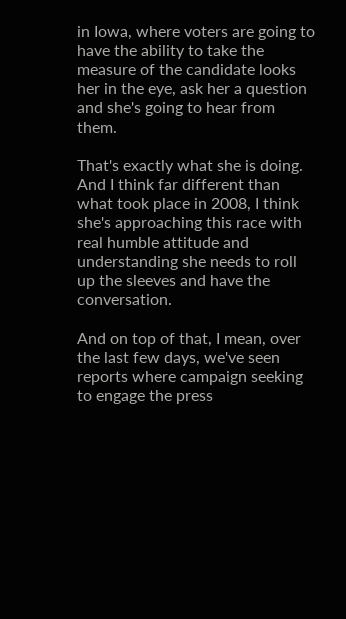in Iowa, where voters are going to have the ability to take the measure of the candidate looks her in the eye, ask her a question and she's going to hear from them.

That's exactly what she is doing. And I think far different than what took place in 2008, I think she's approaching this race with real humble attitude and understanding she needs to roll up the sleeves and have the conversation.

And on top of that, I mean, over the last few days, we've seen reports where campaign seeking to engage the press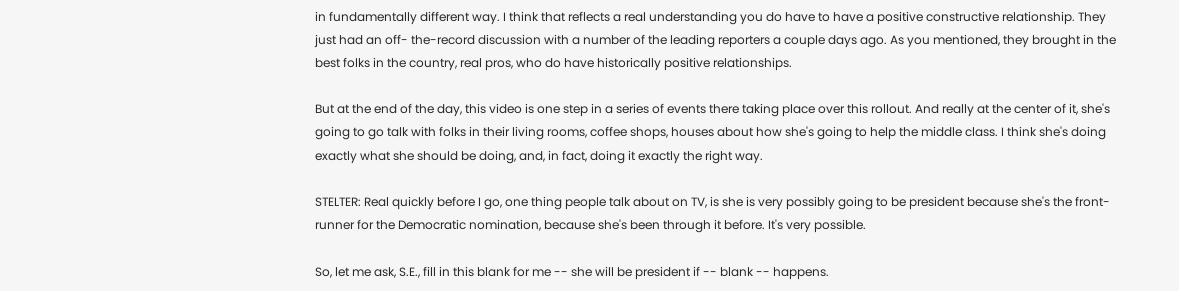in fundamentally different way. I think that reflects a real understanding you do have to have a positive constructive relationship. They just had an off- the-record discussion with a number of the leading reporters a couple days ago. As you mentioned, they brought in the best folks in the country, real pros, who do have historically positive relationships.

But at the end of the day, this video is one step in a series of events there taking place over this rollout. And really at the center of it, she's going to go talk with folks in their living rooms, coffee shops, houses about how she's going to help the middle class. I think she's doing exactly what she should be doing, and, in fact, doing it exactly the right way.

STELTER: Real quickly before I go, one thing people talk about on TV, is she is very possibly going to be president because she's the front-runner for the Democratic nomination, because she's been through it before. It's very possible.

So, let me ask, S.E., fill in this blank for me -- she will be president if -- blank -- happens.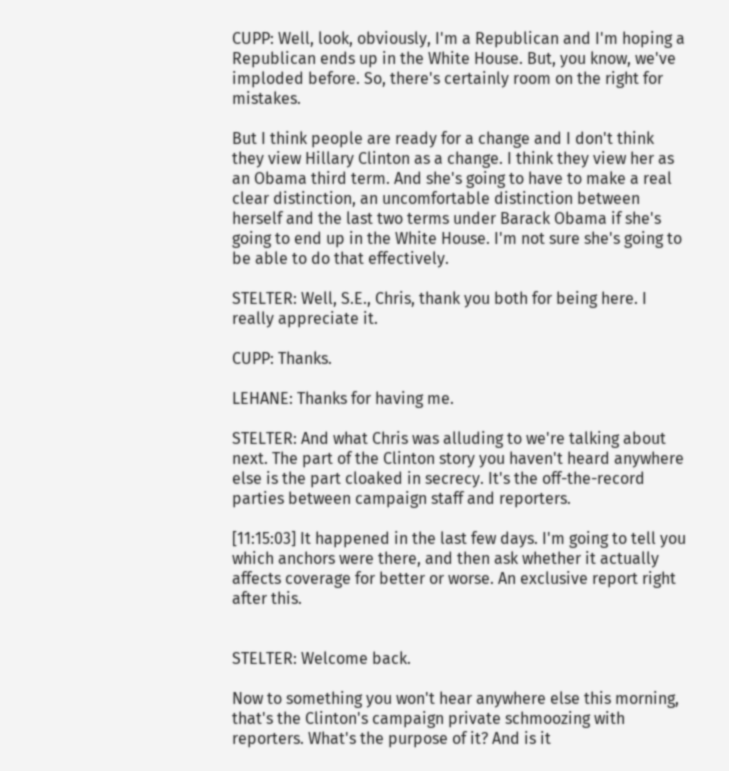CUPP: Well, look, obviously, I'm a Republican and I'm hoping a Republican ends up in the White House. But, you know, we've imploded before. So, there's certainly room on the right for mistakes.

But I think people are ready for a change and I don't think they view Hillary Clinton as a change. I think they view her as an Obama third term. And she's going to have to make a real clear distinction, an uncomfortable distinction between herself and the last two terms under Barack Obama if she's going to end up in the White House. I'm not sure she's going to be able to do that effectively.

STELTER: Well, S.E., Chris, thank you both for being here. I really appreciate it.

CUPP: Thanks.

LEHANE: Thanks for having me.

STELTER: And what Chris was alluding to we're talking about next. The part of the Clinton story you haven't heard anywhere else is the part cloaked in secrecy. It's the off-the-record parties between campaign staff and reporters.

[11:15:03] It happened in the last few days. I'm going to tell you which anchors were there, and then ask whether it actually affects coverage for better or worse. An exclusive report right after this.


STELTER: Welcome back.

Now to something you won't hear anywhere else this morning, that's the Clinton's campaign private schmoozing with reporters. What's the purpose of it? And is it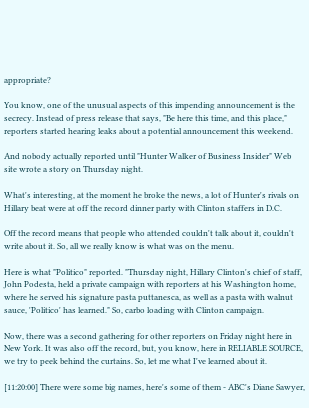appropriate?

You know, one of the unusual aspects of this impending announcement is the secrecy. Instead of press release that says, "Be here this time, and this place," reporters started hearing leaks about a potential announcement this weekend.

And nobody actually reported until "Hunter Walker of Business Insider" Web site wrote a story on Thursday night.

What's interesting, at the moment he broke the news, a lot of Hunter's rivals on Hillary beat were at off the record dinner party with Clinton staffers in D.C.

Off the record means that people who attended couldn't talk about it, couldn't write about it. So, all we really know is what was on the menu.

Here is what "Politico" reported. "Thursday night, Hillary Clinton's chief of staff, John Podesta, held a private campaign with reporters at his Washington home, where he served his signature pasta puttanesca, as well as a pasta with walnut sauce, 'Politico' has learned." So, carbo loading with Clinton campaign.

Now, there was a second gathering for other reporters on Friday night here in New York. It was also off the record, but, you know, here in RELIABLE SOURCE, we try to peek behind the curtains. So, let me what I've learned about it.

[11:20:00] There were some big names, here's some of them - ABC's Diane Sawyer,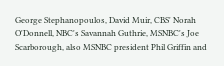George Stephanopoulos, David Muir, CBS' Norah O'Donnell, NBC's Savannah Guthrie, MSNBC's Joe Scarborough, also MSNBC president Phil Griffin and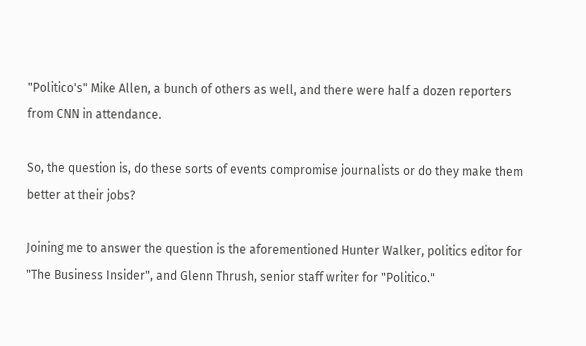"Politico's" Mike Allen, a bunch of others as well, and there were half a dozen reporters from CNN in attendance.

So, the question is, do these sorts of events compromise journalists or do they make them better at their jobs?

Joining me to answer the question is the aforementioned Hunter Walker, politics editor for "The Business Insider", and Glenn Thrush, senior staff writer for "Politico."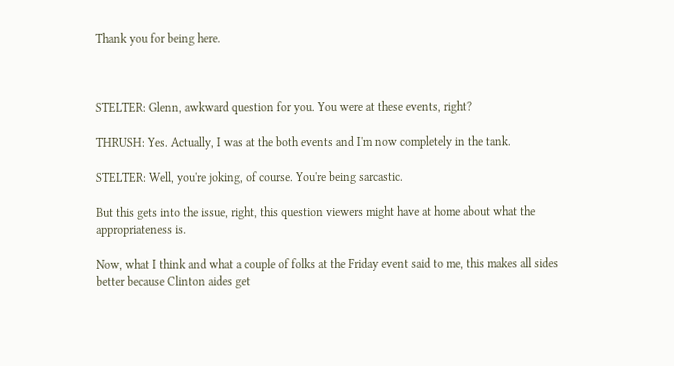Thank you for being here.



STELTER: Glenn, awkward question for you. You were at these events, right?

THRUSH: Yes. Actually, I was at the both events and I'm now completely in the tank.

STELTER: Well, you're joking, of course. You're being sarcastic.

But this gets into the issue, right, this question viewers might have at home about what the appropriateness is.

Now, what I think and what a couple of folks at the Friday event said to me, this makes all sides better because Clinton aides get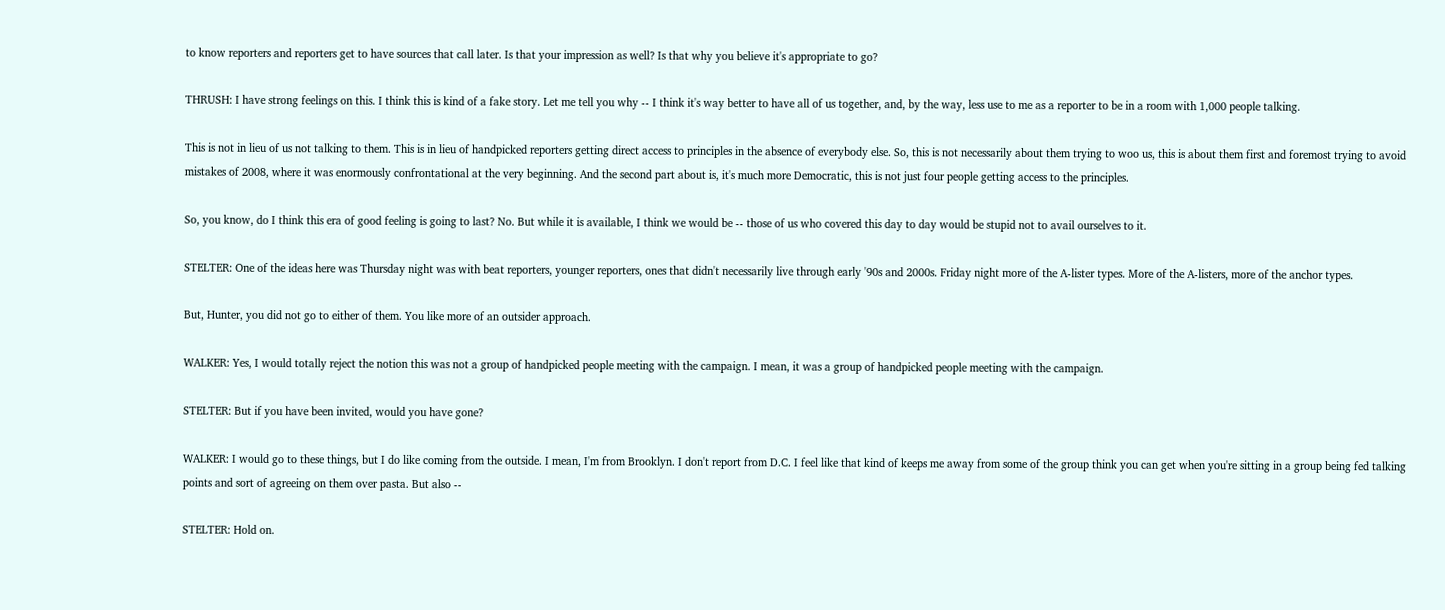to know reporters and reporters get to have sources that call later. Is that your impression as well? Is that why you believe it's appropriate to go?

THRUSH: I have strong feelings on this. I think this is kind of a fake story. Let me tell you why -- I think it's way better to have all of us together, and, by the way, less use to me as a reporter to be in a room with 1,000 people talking.

This is not in lieu of us not talking to them. This is in lieu of handpicked reporters getting direct access to principles in the absence of everybody else. So, this is not necessarily about them trying to woo us, this is about them first and foremost trying to avoid mistakes of 2008, where it was enormously confrontational at the very beginning. And the second part about is, it's much more Democratic, this is not just four people getting access to the principles.

So, you know, do I think this era of good feeling is going to last? No. But while it is available, I think we would be -- those of us who covered this day to day would be stupid not to avail ourselves to it.

STELTER: One of the ideas here was Thursday night was with beat reporters, younger reporters, ones that didn't necessarily live through early '90s and 2000s. Friday night more of the A-lister types. More of the A-listers, more of the anchor types.

But, Hunter, you did not go to either of them. You like more of an outsider approach.

WALKER: Yes, I would totally reject the notion this was not a group of handpicked people meeting with the campaign. I mean, it was a group of handpicked people meeting with the campaign.

STELTER: But if you have been invited, would you have gone?

WALKER: I would go to these things, but I do like coming from the outside. I mean, I'm from Brooklyn. I don't report from D.C. I feel like that kind of keeps me away from some of the group think you can get when you're sitting in a group being fed talking points and sort of agreeing on them over pasta. But also --

STELTER: Hold on.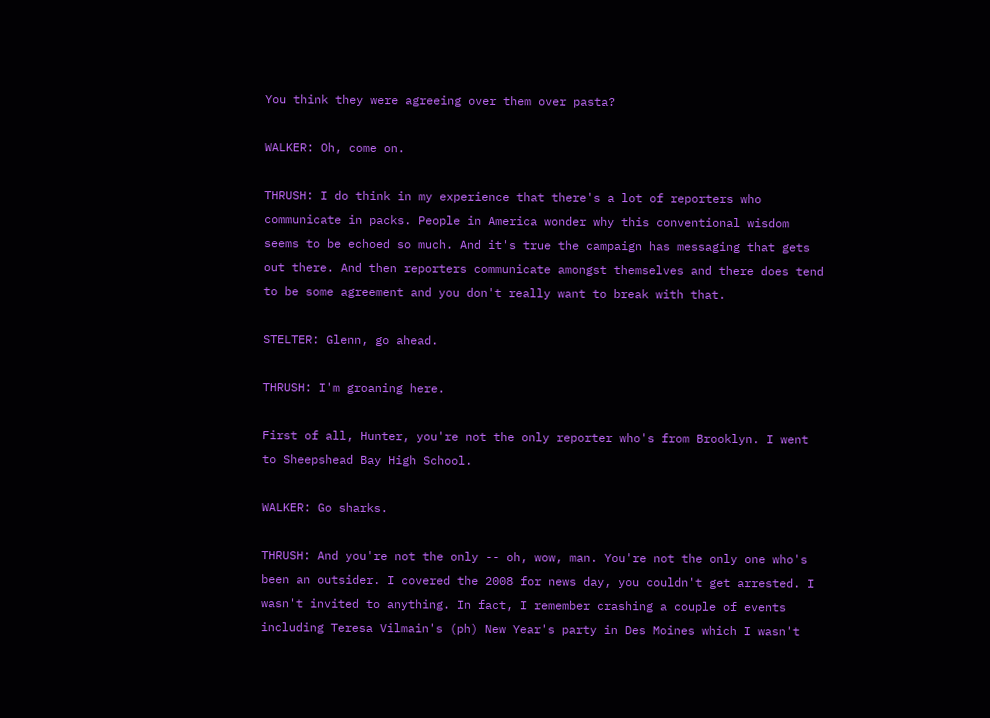You think they were agreeing over them over pasta?

WALKER: Oh, come on.

THRUSH: I do think in my experience that there's a lot of reporters who communicate in packs. People in America wonder why this conventional wisdom seems to be echoed so much. And it's true the campaign has messaging that gets out there. And then reporters communicate amongst themselves and there does tend to be some agreement and you don't really want to break with that.

STELTER: Glenn, go ahead.

THRUSH: I'm groaning here.

First of all, Hunter, you're not the only reporter who's from Brooklyn. I went to Sheepshead Bay High School.

WALKER: Go sharks.

THRUSH: And you're not the only -- oh, wow, man. You're not the only one who's been an outsider. I covered the 2008 for news day, you couldn't get arrested. I wasn't invited to anything. In fact, I remember crashing a couple of events including Teresa Vilmain's (ph) New Year's party in Des Moines which I wasn't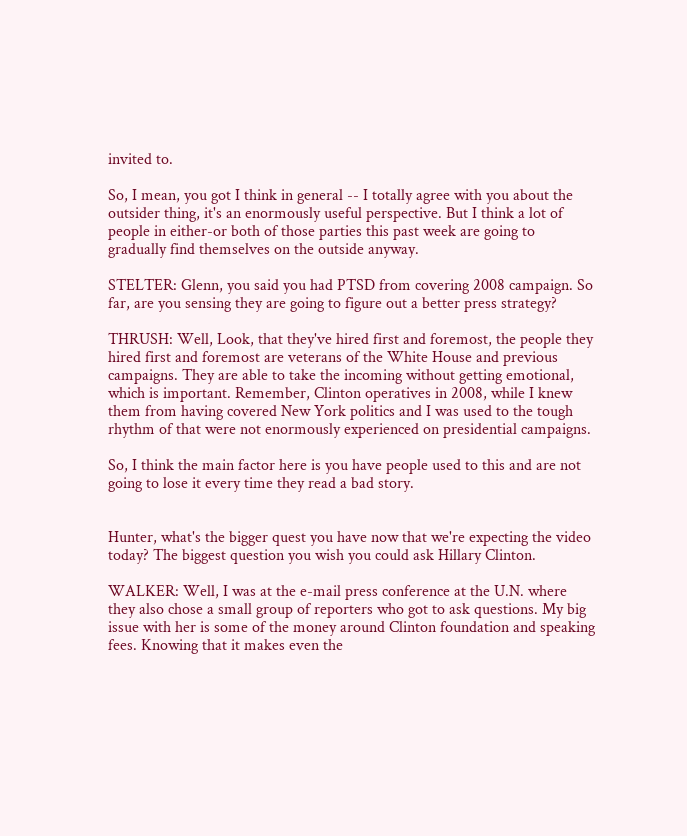invited to.

So, I mean, you got I think in general -- I totally agree with you about the outsider thing, it's an enormously useful perspective. But I think a lot of people in either-or both of those parties this past week are going to gradually find themselves on the outside anyway.

STELTER: Glenn, you said you had PTSD from covering 2008 campaign. So far, are you sensing they are going to figure out a better press strategy?

THRUSH: Well, Look, that they've hired first and foremost, the people they hired first and foremost are veterans of the White House and previous campaigns. They are able to take the incoming without getting emotional, which is important. Remember, Clinton operatives in 2008, while I knew them from having covered New York politics and I was used to the tough rhythm of that were not enormously experienced on presidential campaigns.

So, I think the main factor here is you have people used to this and are not going to lose it every time they read a bad story.


Hunter, what's the bigger quest you have now that we're expecting the video today? The biggest question you wish you could ask Hillary Clinton.

WALKER: Well, I was at the e-mail press conference at the U.N. where they also chose a small group of reporters who got to ask questions. My big issue with her is some of the money around Clinton foundation and speaking fees. Knowing that it makes even the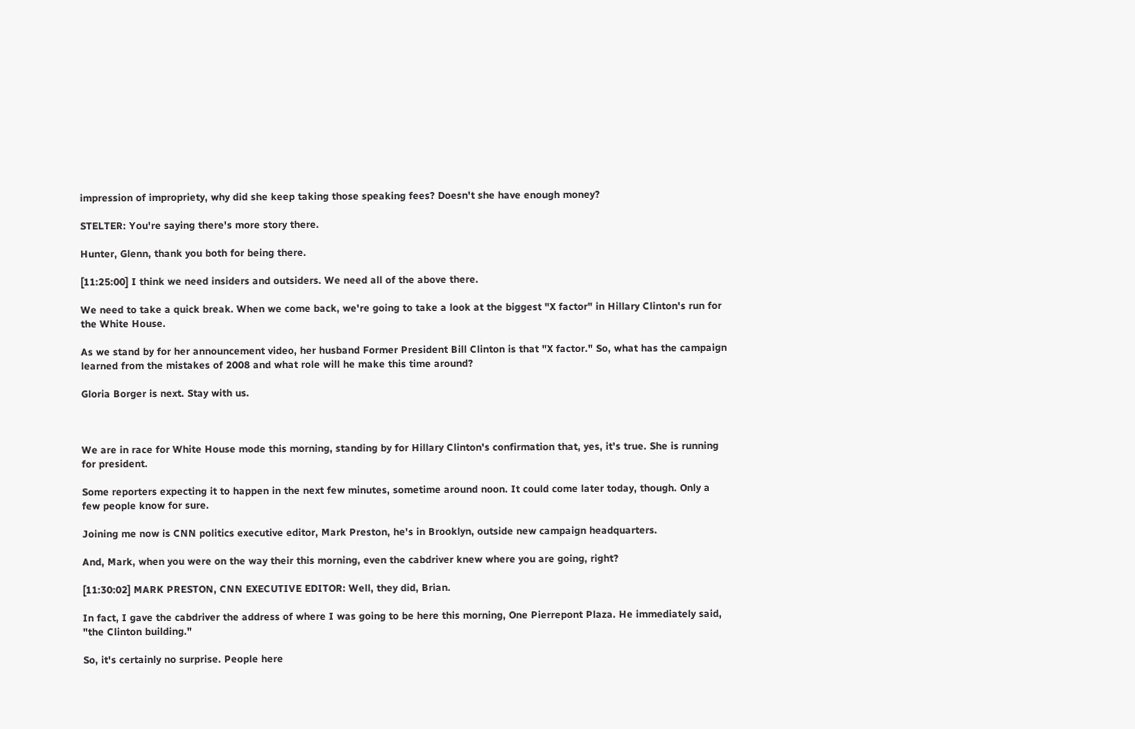impression of impropriety, why did she keep taking those speaking fees? Doesn't she have enough money?

STELTER: You're saying there's more story there.

Hunter, Glenn, thank you both for being there.

[11:25:00] I think we need insiders and outsiders. We need all of the above there.

We need to take a quick break. When we come back, we're going to take a look at the biggest "X factor" in Hillary Clinton's run for the White House.

As we stand by for her announcement video, her husband Former President Bill Clinton is that "X factor." So, what has the campaign learned from the mistakes of 2008 and what role will he make this time around?

Gloria Borger is next. Stay with us.



We are in race for White House mode this morning, standing by for Hillary Clinton's confirmation that, yes, it's true. She is running for president.

Some reporters expecting it to happen in the next few minutes, sometime around noon. It could come later today, though. Only a few people know for sure.

Joining me now is CNN politics executive editor, Mark Preston, he's in Brooklyn, outside new campaign headquarters.

And, Mark, when you were on the way their this morning, even the cabdriver knew where you are going, right?

[11:30:02] MARK PRESTON, CNN EXECUTIVE EDITOR: Well, they did, Brian.

In fact, I gave the cabdriver the address of where I was going to be here this morning, One Pierrepont Plaza. He immediately said, "the Clinton building."

So, it's certainly no surprise. People here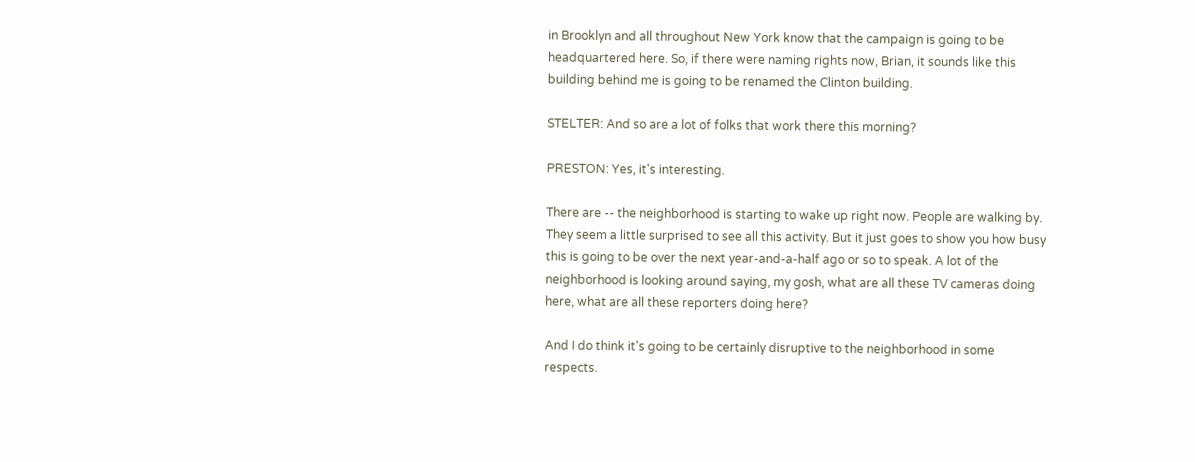in Brooklyn and all throughout New York know that the campaign is going to be headquartered here. So, if there were naming rights now, Brian, it sounds like this building behind me is going to be renamed the Clinton building.

STELTER: And so are a lot of folks that work there this morning?

PRESTON: Yes, it's interesting.

There are -- the neighborhood is starting to wake up right now. People are walking by. They seem a little surprised to see all this activity. But it just goes to show you how busy this is going to be over the next year-and-a-half ago or so to speak. A lot of the neighborhood is looking around saying, my gosh, what are all these TV cameras doing here, what are all these reporters doing here?

And I do think it's going to be certainly disruptive to the neighborhood in some respects.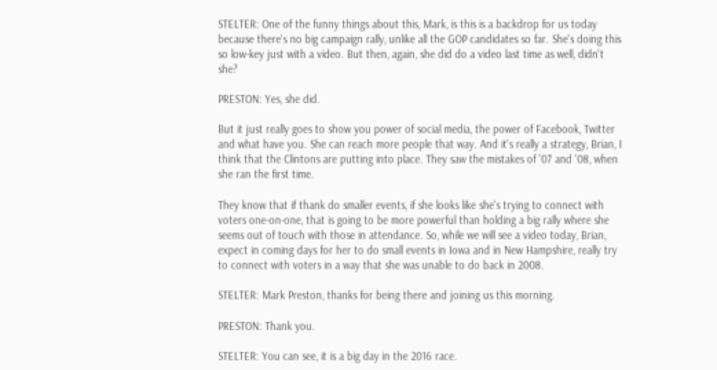STELTER: One of the funny things about this, Mark, is this is a backdrop for us today because there's no big campaign rally, unlike all the GOP candidates so far. She's doing this so low-key just with a video. But then, again, she did do a video last time as well, didn't she?

PRESTON: Yes, she did.

But it just really goes to show you power of social media, the power of Facebook, Twitter and what have you. She can reach more people that way. And it's really a strategy, Brian, I think that the Clintons are putting into place. They saw the mistakes of '07 and '08, when she ran the first time.

They know that if thank do smaller events, if she looks like she's trying to connect with voters one-on-one, that is going to be more powerful than holding a big rally where she seems out of touch with those in attendance. So, while we will see a video today, Brian, expect in coming days for her to do small events in Iowa and in New Hampshire, really try to connect with voters in a way that she was unable to do back in 2008.

STELTER: Mark Preston, thanks for being there and joining us this morning.

PRESTON: Thank you.

STELTER: You can see, it is a big day in the 2016 race.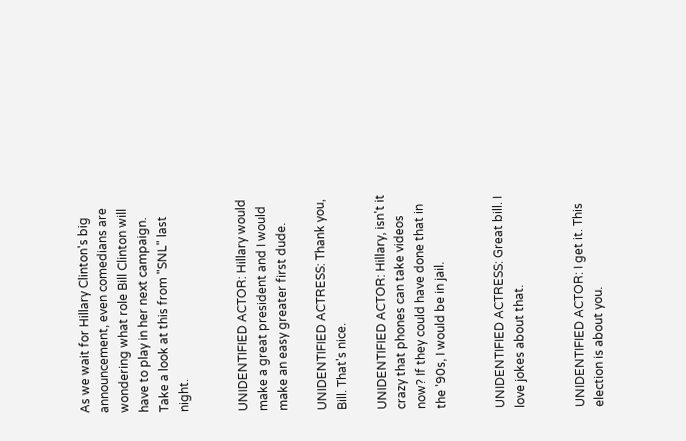As we wait for Hillary Clinton's big announcement, even comedians are wondering what role Bill Clinton will have to play in her next campaign. Take a look at this from "SNL" last night.


UNIDENTIFIED ACTOR: Hillary would make a great president and I would make an easy greater first dude.

UNIDENTIFIED ACTRESS: Thank you, Bill. That's nice.

UNIDENTIFIED ACTOR: Hillary, isn't it crazy that phones can take videos now? If they could have done that in the '90s, I would be in jail.


UNIDENTIFIED ACTRESS: Great bill. I love jokes about that.


UNIDENTIFIED ACTOR: I get it. This election is about you.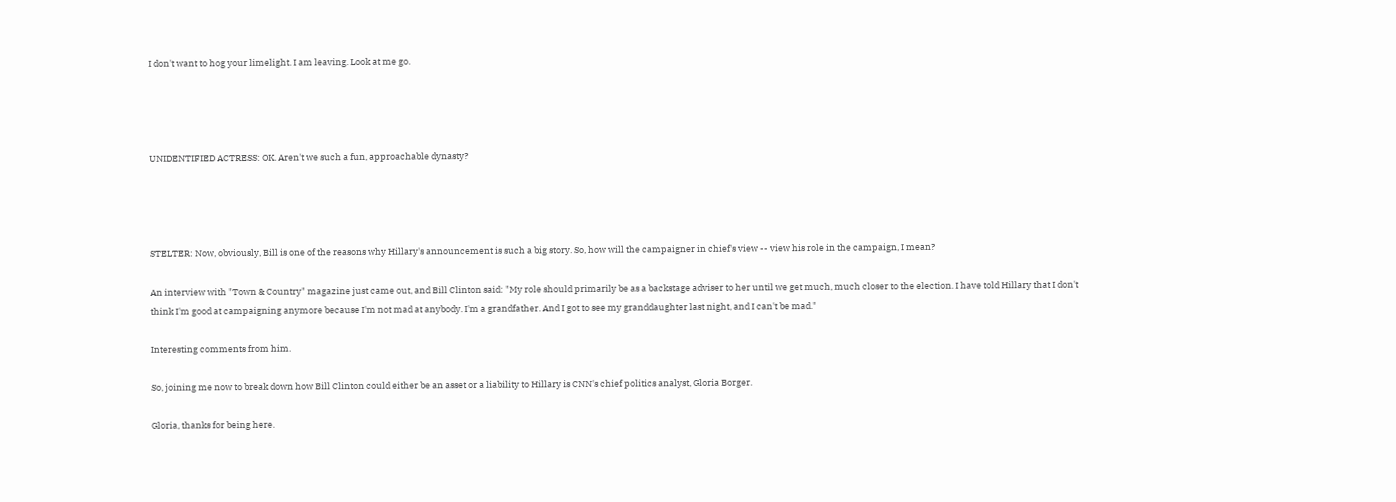I don't want to hog your limelight. I am leaving. Look at me go.




UNIDENTIFIED ACTRESS: OK. Aren't we such a fun, approachable dynasty?




STELTER: Now, obviously, Bill is one of the reasons why Hillary's announcement is such a big story. So, how will the campaigner in chief's view -- view his role in the campaign, I mean?

An interview with "Town & Country" magazine just came out, and Bill Clinton said: "My role should primarily be as a backstage adviser to her until we get much, much closer to the election. I have told Hillary that I don't think I'm good at campaigning anymore because I'm not mad at anybody. I'm a grandfather. And I got to see my granddaughter last night, and I can't be mad."

Interesting comments from him.

So, joining me now to break down how Bill Clinton could either be an asset or a liability to Hillary is CNN's chief politics analyst, Gloria Borger.

Gloria, thanks for being here.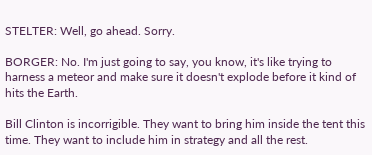STELTER: Well, go ahead. Sorry.

BORGER: No. I'm just going to say, you know, it's like trying to harness a meteor and make sure it doesn't explode before it kind of hits the Earth.

Bill Clinton is incorrigible. They want to bring him inside the tent this time. They want to include him in strategy and all the rest.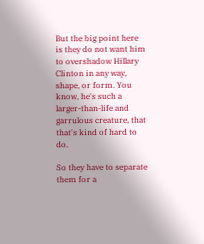But the big point here is they do not want him to overshadow Hillary Clinton in any way, shape, or form. You know, he's such a larger-than-life and garrulous creature, that that's kind of hard to do.

So they have to separate them for a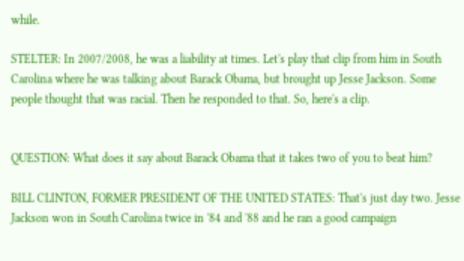while.

STELTER: In 2007/2008, he was a liability at times. Let's play that clip from him in South Carolina where he was talking about Barack Obama, but brought up Jesse Jackson. Some people thought that was racial. Then he responded to that. So, here's a clip.


QUESTION: What does it say about Barack Obama that it takes two of you to beat him?

BILL CLINTON, FORMER PRESIDENT OF THE UNITED STATES: That's just day two. Jesse Jackson won in South Carolina twice in '84 and '88 and he ran a good campaign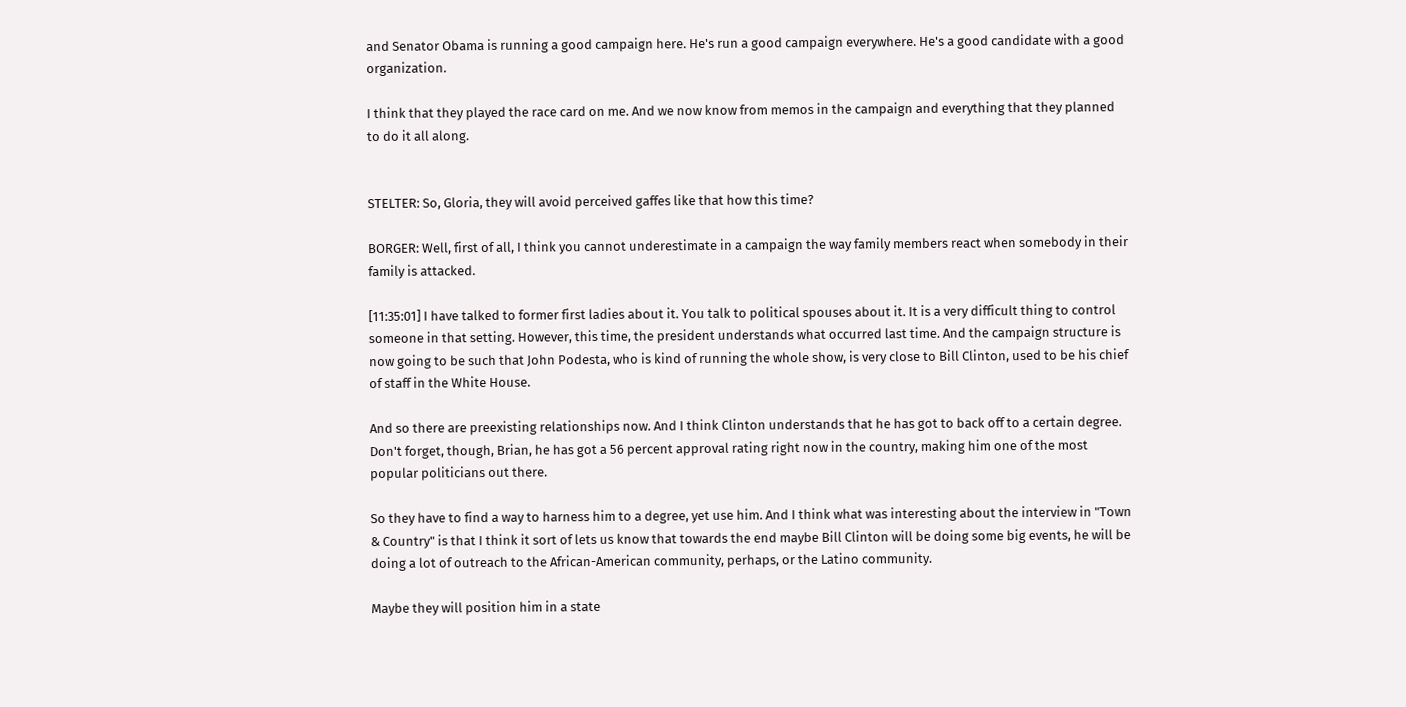and Senator Obama is running a good campaign here. He's run a good campaign everywhere. He's a good candidate with a good organization.

I think that they played the race card on me. And we now know from memos in the campaign and everything that they planned to do it all along.


STELTER: So, Gloria, they will avoid perceived gaffes like that how this time?

BORGER: Well, first of all, I think you cannot underestimate in a campaign the way family members react when somebody in their family is attacked.

[11:35:01] I have talked to former first ladies about it. You talk to political spouses about it. It is a very difficult thing to control someone in that setting. However, this time, the president understands what occurred last time. And the campaign structure is now going to be such that John Podesta, who is kind of running the whole show, is very close to Bill Clinton, used to be his chief of staff in the White House.

And so there are preexisting relationships now. And I think Clinton understands that he has got to back off to a certain degree. Don't forget, though, Brian, he has got a 56 percent approval rating right now in the country, making him one of the most popular politicians out there.

So they have to find a way to harness him to a degree, yet use him. And I think what was interesting about the interview in "Town & Country" is that I think it sort of lets us know that towards the end maybe Bill Clinton will be doing some big events, he will be doing a lot of outreach to the African-American community, perhaps, or the Latino community.

Maybe they will position him in a state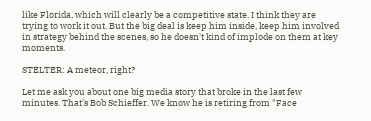like Florida, which will clearly be a competitive state. I think they are trying to work it out. But the big deal is keep him inside, keep him involved in strategy behind the scenes, so he doesn't kind of implode on them at key moments.

STELTER: A meteor, right?

Let me ask you about one big media story that broke in the last few minutes. That's Bob Schieffer. We know he is retiring from "Face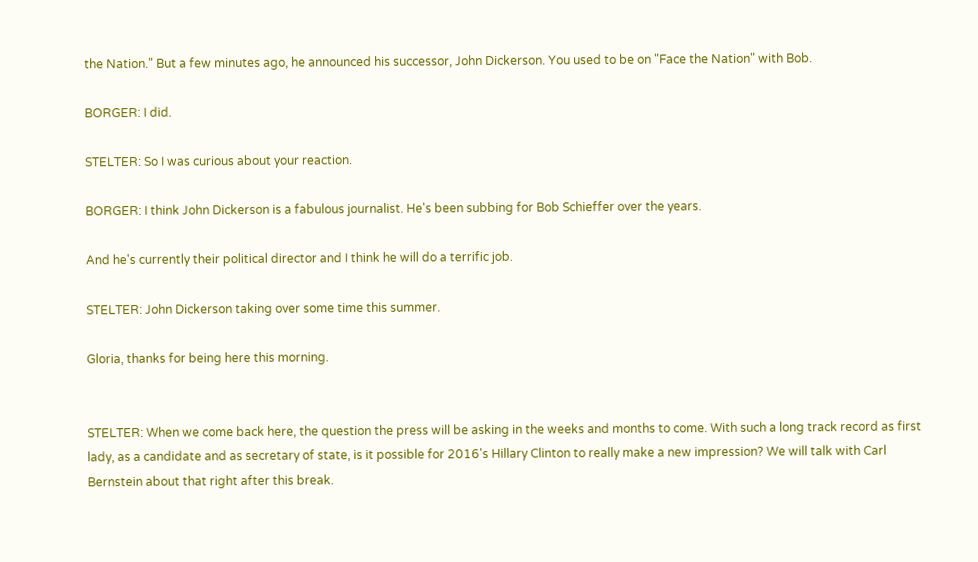the Nation." But a few minutes ago, he announced his successor, John Dickerson. You used to be on "Face the Nation" with Bob.

BORGER: I did.

STELTER: So I was curious about your reaction.

BORGER: I think John Dickerson is a fabulous journalist. He's been subbing for Bob Schieffer over the years.

And he's currently their political director and I think he will do a terrific job.

STELTER: John Dickerson taking over some time this summer.

Gloria, thanks for being here this morning.


STELTER: When we come back here, the question the press will be asking in the weeks and months to come. With such a long track record as first lady, as a candidate and as secretary of state, is it possible for 2016's Hillary Clinton to really make a new impression? We will talk with Carl Bernstein about that right after this break.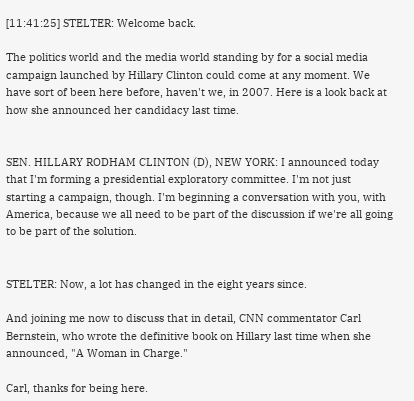[11:41:25] STELTER: Welcome back.

The politics world and the media world standing by for a social media campaign launched by Hillary Clinton could come at any moment. We have sort of been here before, haven't we, in 2007. Here is a look back at how she announced her candidacy last time.


SEN. HILLARY RODHAM CLINTON (D), NEW YORK: I announced today that I'm forming a presidential exploratory committee. I'm not just starting a campaign, though. I'm beginning a conversation with you, with America, because we all need to be part of the discussion if we're all going to be part of the solution.


STELTER: Now, a lot has changed in the eight years since.

And joining me now to discuss that in detail, CNN commentator Carl Bernstein, who wrote the definitive book on Hillary last time when she announced, "A Woman in Charge."

Carl, thanks for being here.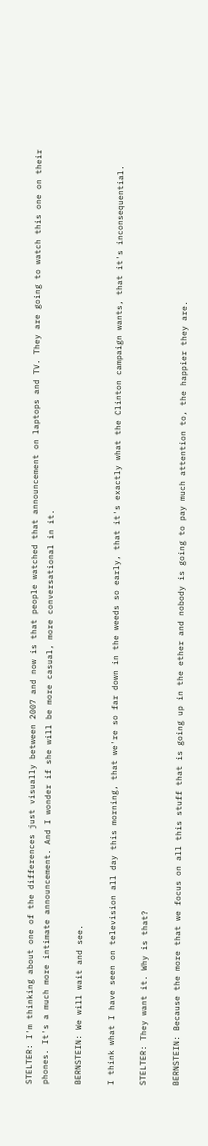STELTER: I'm thinking about one of the differences just visually between 2007 and now is that people watched that announcement on laptops and TV. They are going to watch this one on their phones. It's a much more intimate announcement. And I wonder if she will be more casual, more conversational in it.

BERNSTEIN: We will wait and see.

I think what I have seen on television all day this morning, that we're so far down in the weeds so early, that it's exactly what the Clinton campaign wants, that it's inconsequential.

STELTER: They want it. Why is that?

BERNSTEIN: Because the more that we focus on all this stuff that is going up in the ether and nobody is going to pay much attention to, the happier they are.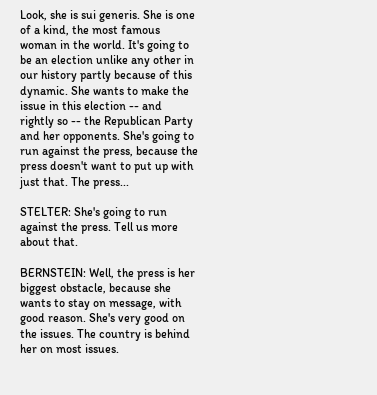Look, she is sui generis. She is one of a kind, the most famous woman in the world. It's going to be an election unlike any other in our history partly because of this dynamic. She wants to make the issue in this election -- and rightly so -- the Republican Party and her opponents. She's going to run against the press, because the press doesn't want to put up with just that. The press...

STELTER: She's going to run against the press. Tell us more about that.

BERNSTEIN: Well, the press is her biggest obstacle, because she wants to stay on message, with good reason. She's very good on the issues. The country is behind her on most issues.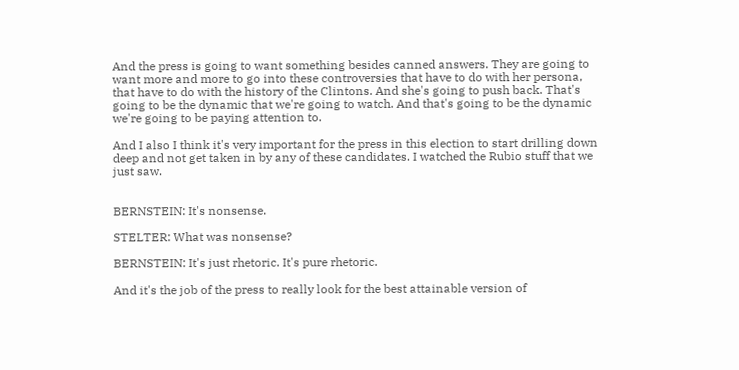And the press is going to want something besides canned answers. They are going to want more and more to go into these controversies that have to do with her persona, that have to do with the history of the Clintons. And she's going to push back. That's going to be the dynamic that we're going to watch. And that's going to be the dynamic we're going to be paying attention to.

And I also I think it's very important for the press in this election to start drilling down deep and not get taken in by any of these candidates. I watched the Rubio stuff that we just saw.


BERNSTEIN: It's nonsense.

STELTER: What was nonsense?

BERNSTEIN: It's just rhetoric. It's pure rhetoric.

And it's the job of the press to really look for the best attainable version of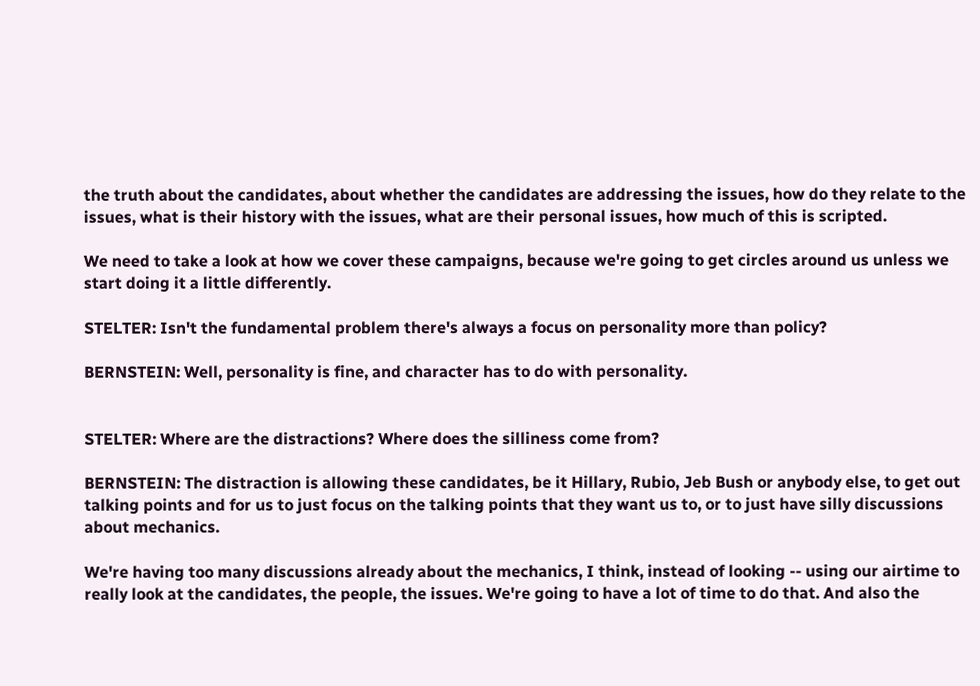the truth about the candidates, about whether the candidates are addressing the issues, how do they relate to the issues, what is their history with the issues, what are their personal issues, how much of this is scripted.

We need to take a look at how we cover these campaigns, because we're going to get circles around us unless we start doing it a little differently.

STELTER: Isn't the fundamental problem there's always a focus on personality more than policy?

BERNSTEIN: Well, personality is fine, and character has to do with personality.


STELTER: Where are the distractions? Where does the silliness come from?

BERNSTEIN: The distraction is allowing these candidates, be it Hillary, Rubio, Jeb Bush or anybody else, to get out talking points and for us to just focus on the talking points that they want us to, or to just have silly discussions about mechanics.

We're having too many discussions already about the mechanics, I think, instead of looking -- using our airtime to really look at the candidates, the people, the issues. We're going to have a lot of time to do that. And also the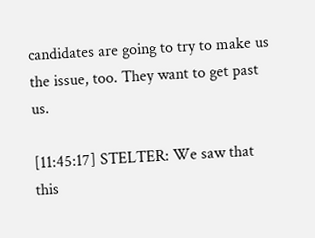candidates are going to try to make us the issue, too. They want to get past us.

[11:45:17] STELTER: We saw that this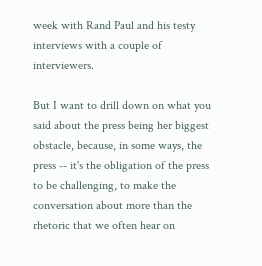week with Rand Paul and his testy interviews with a couple of interviewers.

But I want to drill down on what you said about the press being her biggest obstacle, because, in some ways, the press -- it's the obligation of the press to be challenging, to make the conversation about more than the rhetoric that we often hear on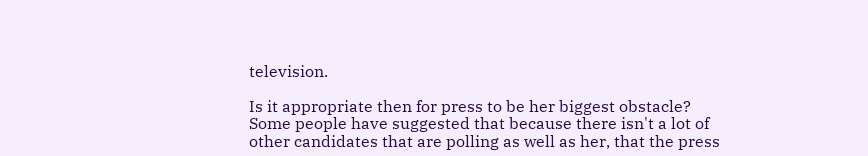television.

Is it appropriate then for press to be her biggest obstacle? Some people have suggested that because there isn't a lot of other candidates that are polling as well as her, that the press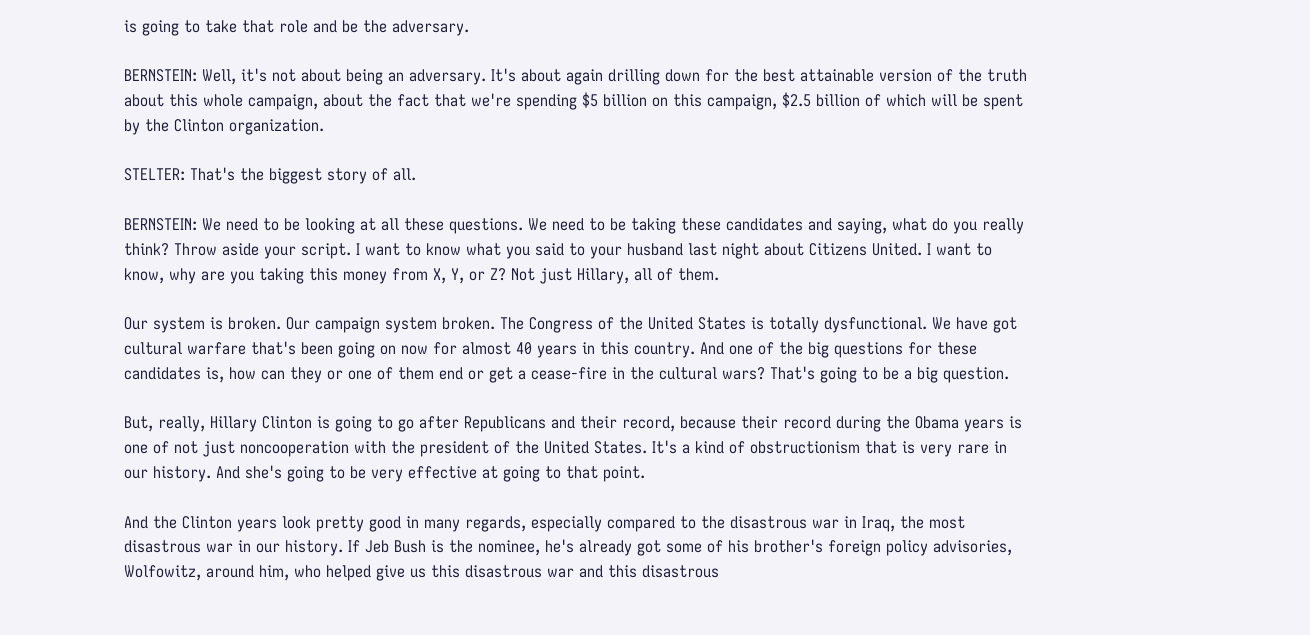is going to take that role and be the adversary.

BERNSTEIN: Well, it's not about being an adversary. It's about again drilling down for the best attainable version of the truth about this whole campaign, about the fact that we're spending $5 billion on this campaign, $2.5 billion of which will be spent by the Clinton organization.

STELTER: That's the biggest story of all.

BERNSTEIN: We need to be looking at all these questions. We need to be taking these candidates and saying, what do you really think? Throw aside your script. I want to know what you said to your husband last night about Citizens United. I want to know, why are you taking this money from X, Y, or Z? Not just Hillary, all of them.

Our system is broken. Our campaign system broken. The Congress of the United States is totally dysfunctional. We have got cultural warfare that's been going on now for almost 40 years in this country. And one of the big questions for these candidates is, how can they or one of them end or get a cease-fire in the cultural wars? That's going to be a big question.

But, really, Hillary Clinton is going to go after Republicans and their record, because their record during the Obama years is one of not just noncooperation with the president of the United States. It's a kind of obstructionism that is very rare in our history. And she's going to be very effective at going to that point.

And the Clinton years look pretty good in many regards, especially compared to the disastrous war in Iraq, the most disastrous war in our history. If Jeb Bush is the nominee, he's already got some of his brother's foreign policy advisories, Wolfowitz, around him, who helped give us this disastrous war and this disastrous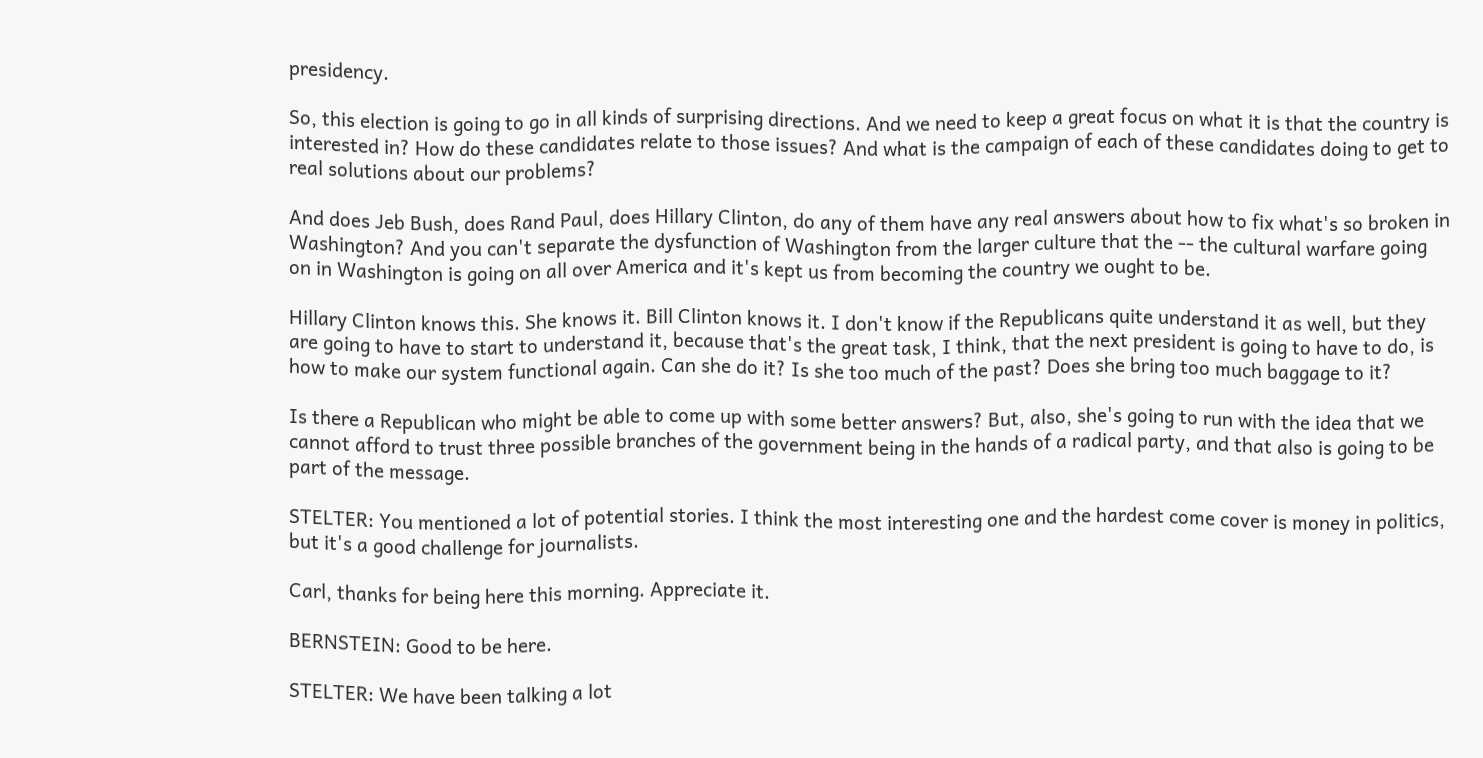presidency.

So, this election is going to go in all kinds of surprising directions. And we need to keep a great focus on what it is that the country is interested in? How do these candidates relate to those issues? And what is the campaign of each of these candidates doing to get to real solutions about our problems?

And does Jeb Bush, does Rand Paul, does Hillary Clinton, do any of them have any real answers about how to fix what's so broken in Washington? And you can't separate the dysfunction of Washington from the larger culture that the -- the cultural warfare going on in Washington is going on all over America and it's kept us from becoming the country we ought to be.

Hillary Clinton knows this. She knows it. Bill Clinton knows it. I don't know if the Republicans quite understand it as well, but they are going to have to start to understand it, because that's the great task, I think, that the next president is going to have to do, is how to make our system functional again. Can she do it? Is she too much of the past? Does she bring too much baggage to it?

Is there a Republican who might be able to come up with some better answers? But, also, she's going to run with the idea that we cannot afford to trust three possible branches of the government being in the hands of a radical party, and that also is going to be part of the message.

STELTER: You mentioned a lot of potential stories. I think the most interesting one and the hardest come cover is money in politics, but it's a good challenge for journalists.

Carl, thanks for being here this morning. Appreciate it.

BERNSTEIN: Good to be here.

STELTER: We have been talking a lot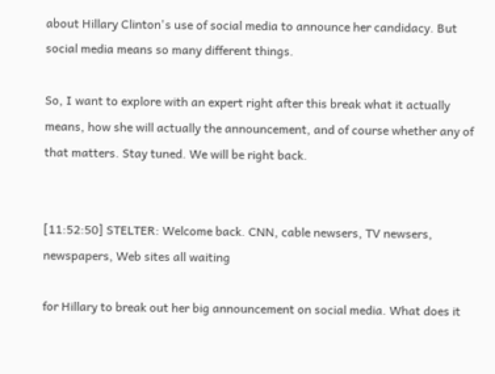about Hillary Clinton's use of social media to announce her candidacy. But social media means so many different things.

So, I want to explore with an expert right after this break what it actually means, how she will actually the announcement, and of course whether any of that matters. Stay tuned. We will be right back.


[11:52:50] STELTER: Welcome back. CNN, cable newsers, TV newsers, newspapers, Web sites all waiting

for Hillary to break out her big announcement on social media. What does it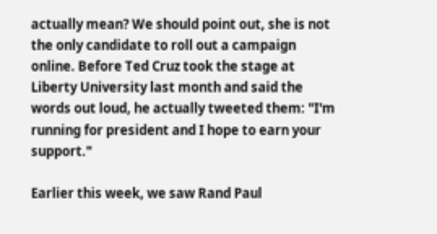actually mean? We should point out, she is not the only candidate to roll out a campaign online. Before Ted Cruz took the stage at Liberty University last month and said the words out loud, he actually tweeted them: "I'm running for president and I hope to earn your support."

Earlier this week, we saw Rand Paul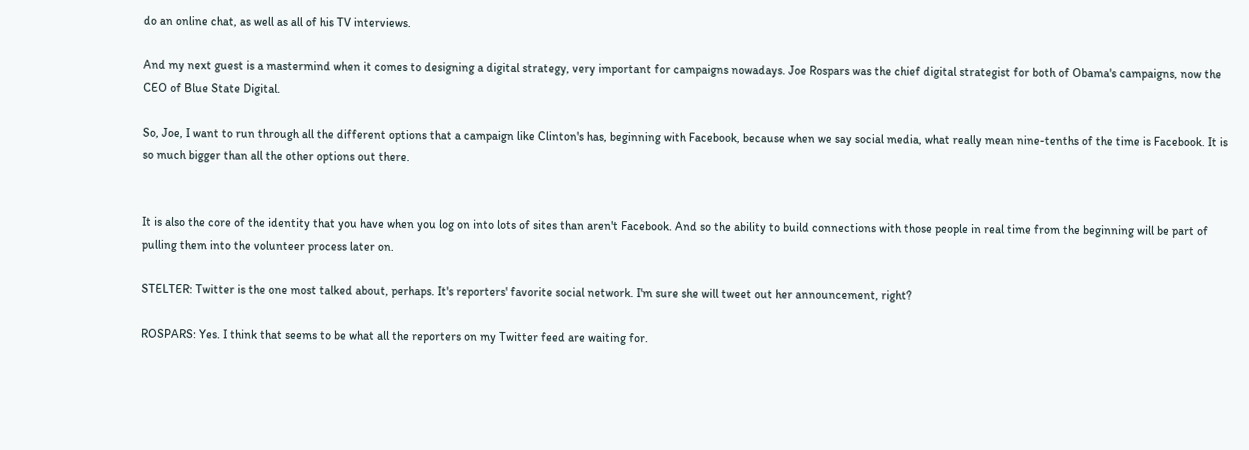do an online chat, as well as all of his TV interviews.

And my next guest is a mastermind when it comes to designing a digital strategy, very important for campaigns nowadays. Joe Rospars was the chief digital strategist for both of Obama's campaigns, now the CEO of Blue State Digital.

So, Joe, I want to run through all the different options that a campaign like Clinton's has, beginning with Facebook, because when we say social media, what really mean nine-tenths of the time is Facebook. It is so much bigger than all the other options out there.


It is also the core of the identity that you have when you log on into lots of sites than aren't Facebook. And so the ability to build connections with those people in real time from the beginning will be part of pulling them into the volunteer process later on.

STELTER: Twitter is the one most talked about, perhaps. It's reporters' favorite social network. I'm sure she will tweet out her announcement, right?

ROSPARS: Yes. I think that seems to be what all the reporters on my Twitter feed are waiting for.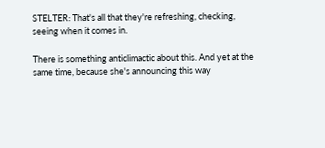STELTER: That's all that they're refreshing, checking, seeing when it comes in.

There is something anticlimactic about this. And yet at the same time, because she's announcing this way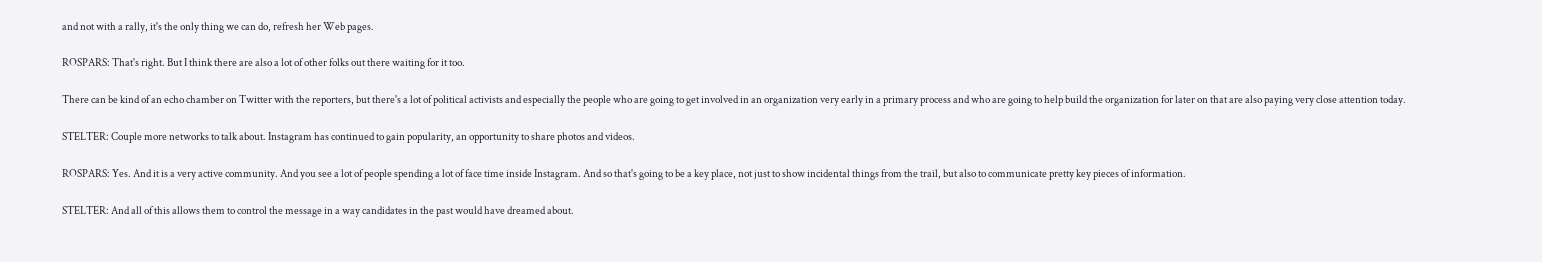and not with a rally, it's the only thing we can do, refresh her Web pages.

ROSPARS: That's right. But I think there are also a lot of other folks out there waiting for it too.

There can be kind of an echo chamber on Twitter with the reporters, but there's a lot of political activists and especially the people who are going to get involved in an organization very early in a primary process and who are going to help build the organization for later on that are also paying very close attention today.

STELTER: Couple more networks to talk about. Instagram has continued to gain popularity, an opportunity to share photos and videos.

ROSPARS: Yes. And it is a very active community. And you see a lot of people spending a lot of face time inside Instagram. And so that's going to be a key place, not just to show incidental things from the trail, but also to communicate pretty key pieces of information.

STELTER: And all of this allows them to control the message in a way candidates in the past would have dreamed about.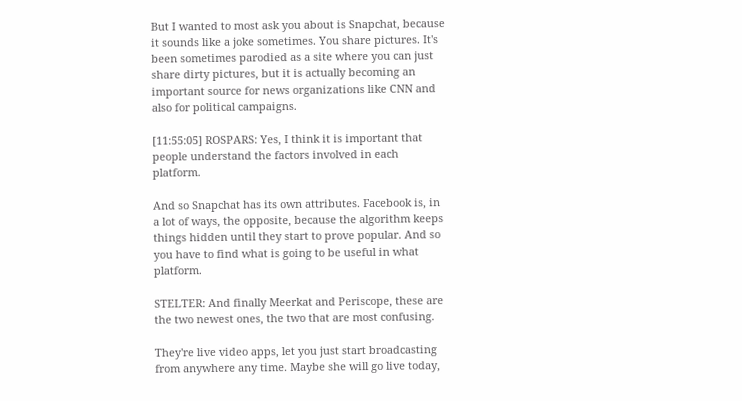But I wanted to most ask you about is Snapchat, because it sounds like a joke sometimes. You share pictures. It's been sometimes parodied as a site where you can just share dirty pictures, but it is actually becoming an important source for news organizations like CNN and also for political campaigns.

[11:55:05] ROSPARS: Yes, I think it is important that people understand the factors involved in each platform.

And so Snapchat has its own attributes. Facebook is, in a lot of ways, the opposite, because the algorithm keeps things hidden until they start to prove popular. And so you have to find what is going to be useful in what platform.

STELTER: And finally Meerkat and Periscope, these are the two newest ones, the two that are most confusing.

They're live video apps, let you just start broadcasting from anywhere any time. Maybe she will go live today,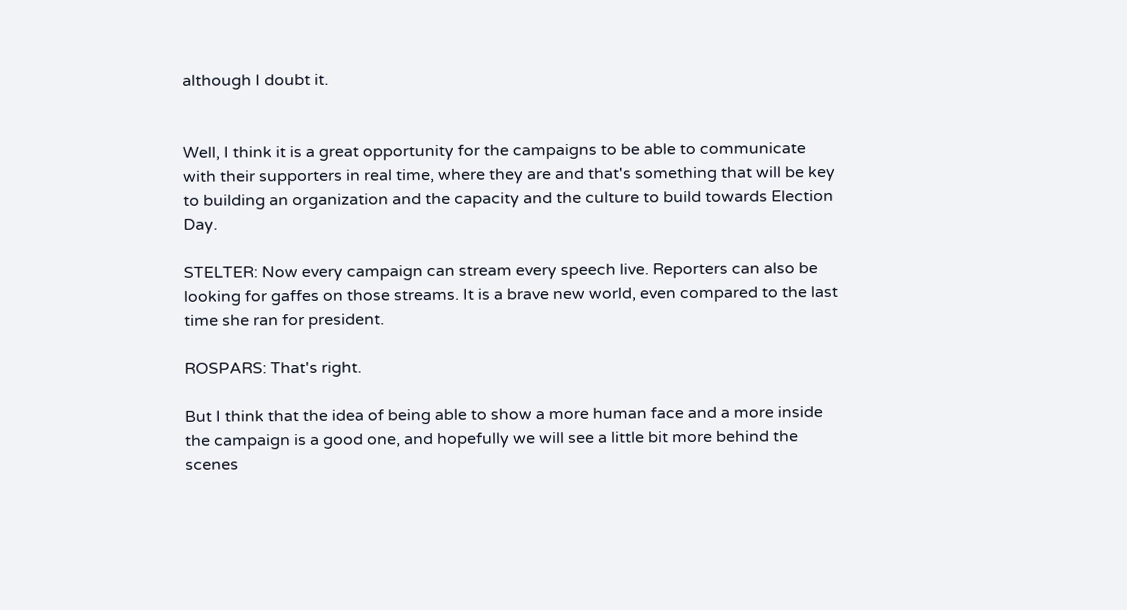although I doubt it.


Well, I think it is a great opportunity for the campaigns to be able to communicate with their supporters in real time, where they are and that's something that will be key to building an organization and the capacity and the culture to build towards Election Day.

STELTER: Now every campaign can stream every speech live. Reporters can also be looking for gaffes on those streams. It is a brave new world, even compared to the last time she ran for president.

ROSPARS: That's right.

But I think that the idea of being able to show a more human face and a more inside the campaign is a good one, and hopefully we will see a little bit more behind the scenes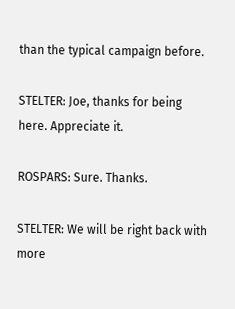than the typical campaign before.

STELTER: Joe, thanks for being here. Appreciate it.

ROSPARS: Sure. Thanks.

STELTER: We will be right back with more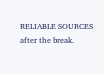RELIABLE SOURCES after the break.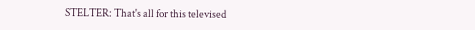STELTER: That's all for this televised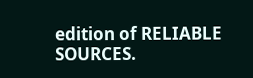edition of RELIABLE SOURCES.